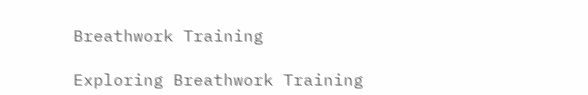Breathwork Training

Exploring Breathwork Training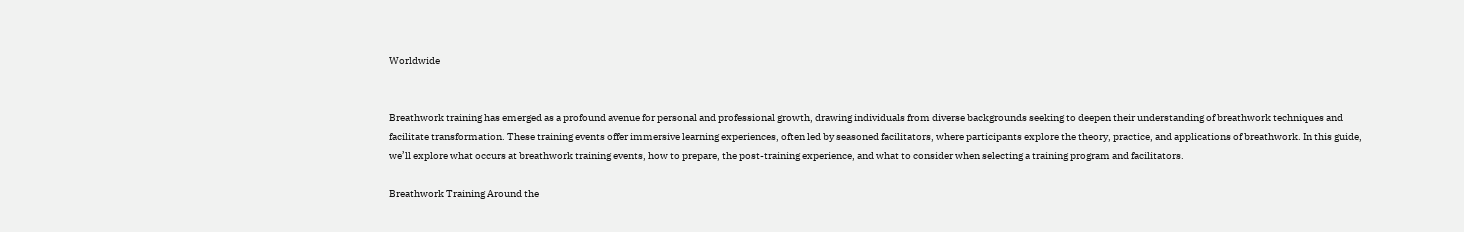Worldwide


Breathwork training has emerged as a profound avenue for personal and professional growth, drawing individuals from diverse backgrounds seeking to deepen their understanding of breathwork techniques and facilitate transformation. These training events offer immersive learning experiences, often led by seasoned facilitators, where participants explore the theory, practice, and applications of breathwork. In this guide, we’ll explore what occurs at breathwork training events, how to prepare, the post-training experience, and what to consider when selecting a training program and facilitators.

Breathwork Training Around the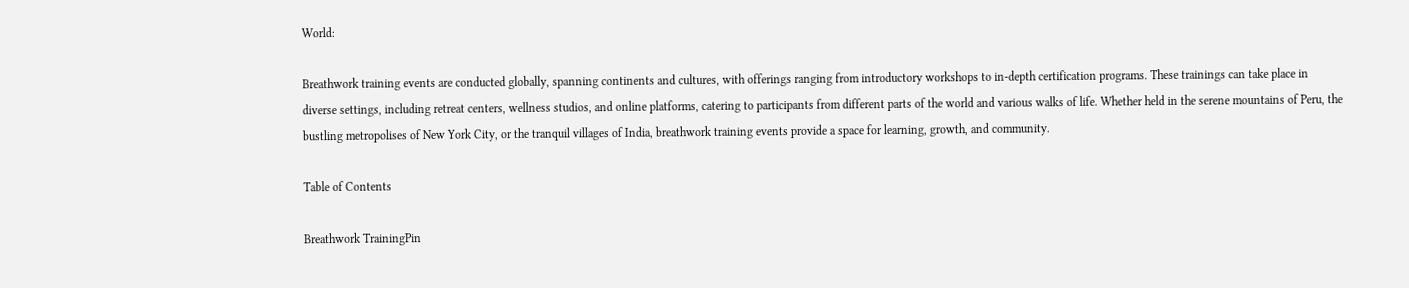World:

Breathwork training events are conducted globally, spanning continents and cultures, with offerings ranging from introductory workshops to in-depth certification programs. These trainings can take place in diverse settings, including retreat centers, wellness studios, and online platforms, catering to participants from different parts of the world and various walks of life. Whether held in the serene mountains of Peru, the bustling metropolises of New York City, or the tranquil villages of India, breathwork training events provide a space for learning, growth, and community.

Table of Contents

Breathwork TrainingPin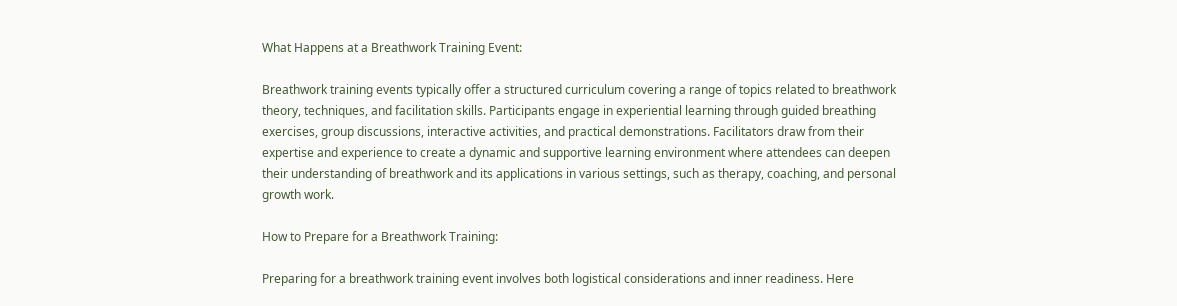What Happens at a Breathwork Training Event:

Breathwork training events typically offer a structured curriculum covering a range of topics related to breathwork theory, techniques, and facilitation skills. Participants engage in experiential learning through guided breathing exercises, group discussions, interactive activities, and practical demonstrations. Facilitators draw from their expertise and experience to create a dynamic and supportive learning environment where attendees can deepen their understanding of breathwork and its applications in various settings, such as therapy, coaching, and personal growth work.

How to Prepare for a Breathwork Training:

Preparing for a breathwork training event involves both logistical considerations and inner readiness. Here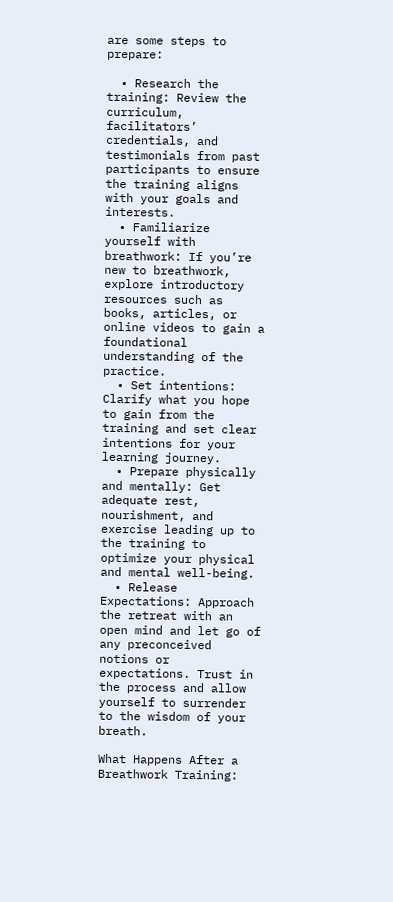are some steps to prepare:

  • Research the training: Review the curriculum, facilitators’ credentials, and testimonials from past participants to ensure the training aligns with your goals and interests.
  • Familiarize yourself with breathwork: If you’re new to breathwork, explore introductory resources such as books, articles, or online videos to gain a foundational understanding of the practice.
  • Set intentions: Clarify what you hope to gain from the training and set clear intentions for your learning journey.
  • Prepare physically and mentally: Get adequate rest, nourishment, and exercise leading up to the training to optimize your physical and mental well-being.
  • Release Expectations: Approach the retreat with an open mind and let go of any preconceived notions or expectations. Trust in the process and allow yourself to surrender to the wisdom of your breath.

What Happens After a Breathwork Training: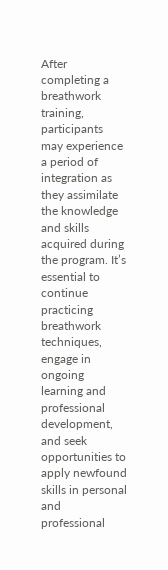After completing a breathwork training, participants may experience a period of integration as they assimilate the knowledge and skills acquired during the program. It’s essential to continue practicing breathwork techniques, engage in ongoing learning and professional development, and seek opportunities to apply newfound skills in personal and professional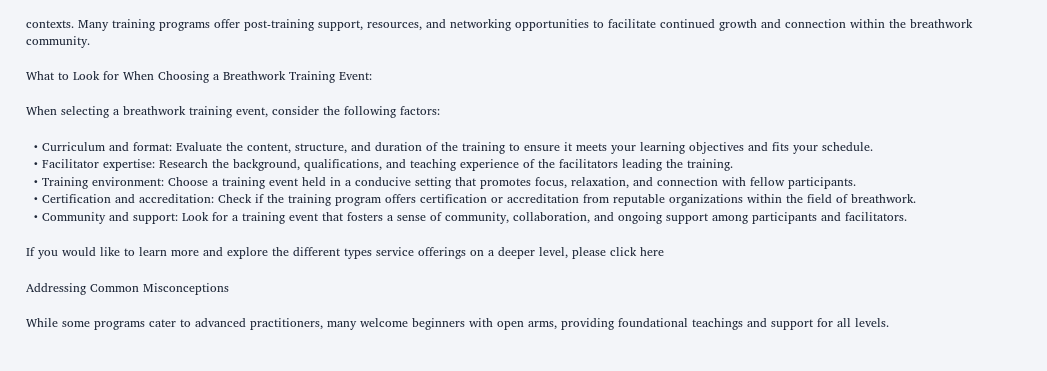contexts. Many training programs offer post-training support, resources, and networking opportunities to facilitate continued growth and connection within the breathwork community.

What to Look for When Choosing a Breathwork Training Event:

When selecting a breathwork training event, consider the following factors:

  • Curriculum and format: Evaluate the content, structure, and duration of the training to ensure it meets your learning objectives and fits your schedule.
  • Facilitator expertise: Research the background, qualifications, and teaching experience of the facilitators leading the training.
  • Training environment: Choose a training event held in a conducive setting that promotes focus, relaxation, and connection with fellow participants.
  • Certification and accreditation: Check if the training program offers certification or accreditation from reputable organizations within the field of breathwork.
  • Community and support: Look for a training event that fosters a sense of community, collaboration, and ongoing support among participants and facilitators.

If you would like to learn more and explore the different types service offerings on a deeper level, please click here

Addressing Common Misconceptions

While some programs cater to advanced practitioners, many welcome beginners with open arms, providing foundational teachings and support for all levels.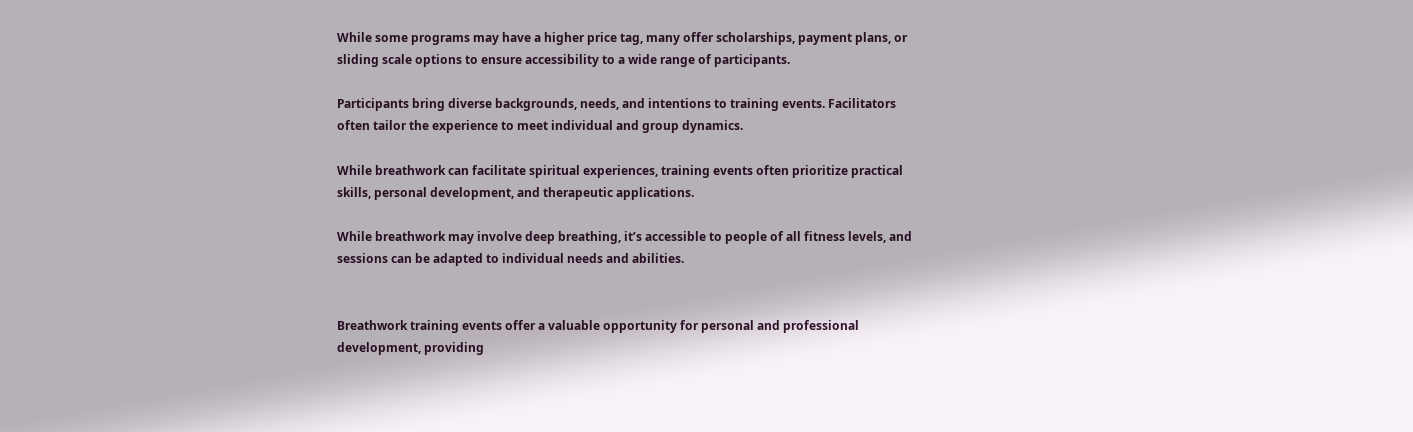While some programs may have a higher price tag, many offer scholarships, payment plans, or sliding scale options to ensure accessibility to a wide range of participants.

Participants bring diverse backgrounds, needs, and intentions to training events. Facilitators often tailor the experience to meet individual and group dynamics.

While breathwork can facilitate spiritual experiences, training events often prioritize practical skills, personal development, and therapeutic applications.

While breathwork may involve deep breathing, it’s accessible to people of all fitness levels, and sessions can be adapted to individual needs and abilities.


Breathwork training events offer a valuable opportunity for personal and professional development, providing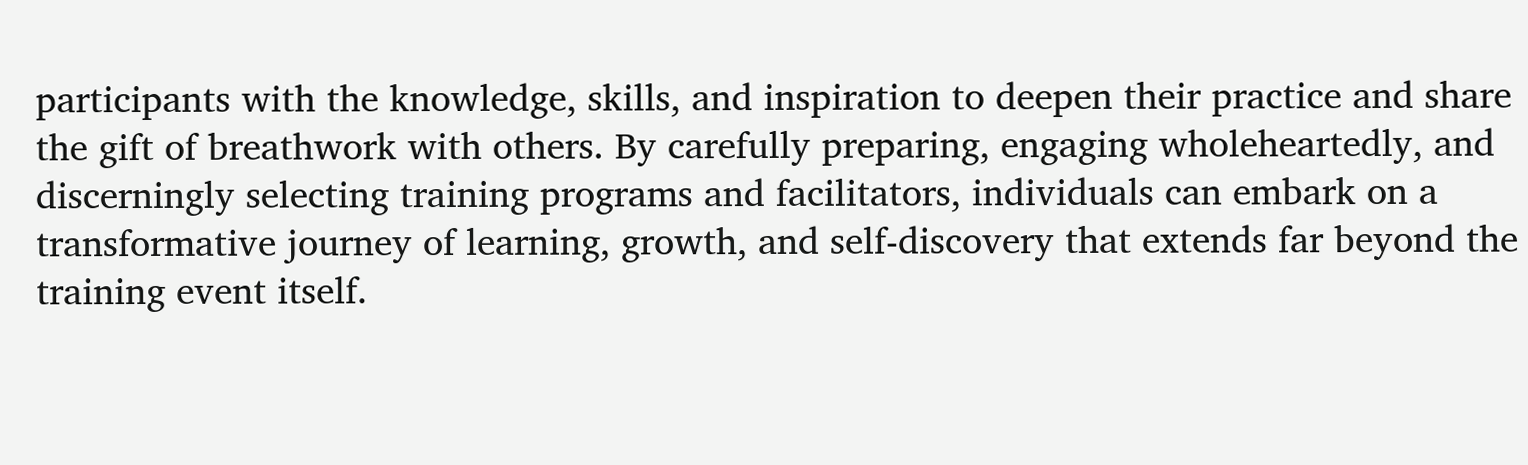participants with the knowledge, skills, and inspiration to deepen their practice and share the gift of breathwork with others. By carefully preparing, engaging wholeheartedly, and discerningly selecting training programs and facilitators, individuals can embark on a transformative journey of learning, growth, and self-discovery that extends far beyond the training event itself.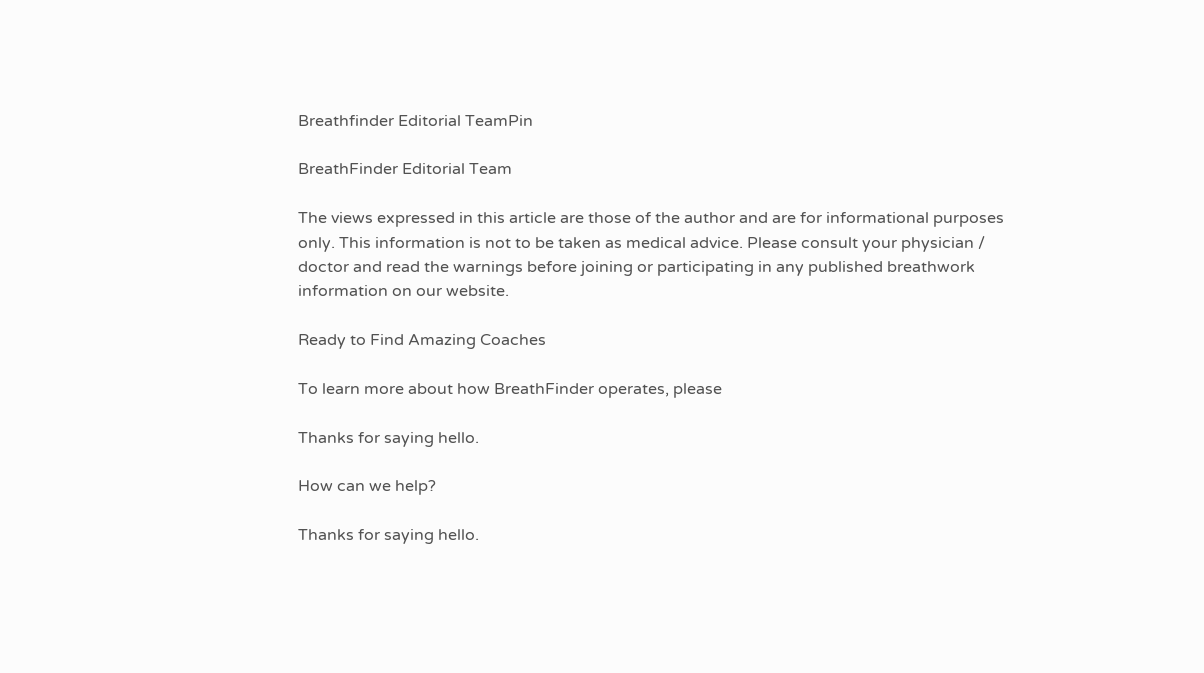Breathfinder Editorial TeamPin

BreathFinder Editorial Team

The views expressed in this article are those of the author and are for informational purposes only. This information is not to be taken as medical advice. Please consult your physician / doctor and read the warnings before joining or participating in any published breathwork information on our website.

Ready to Find Amazing Coaches

To learn more about how BreathFinder operates, please

Thanks for saying hello.

How can we help?

Thanks for saying hello.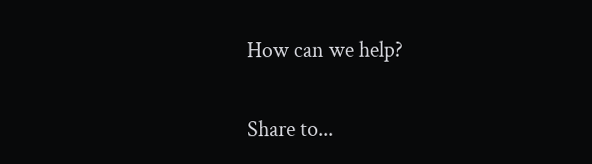How can we help?

Share to...